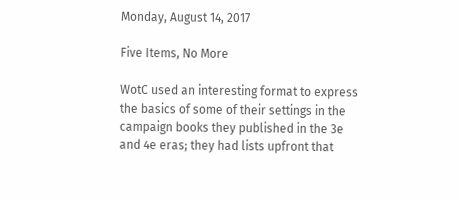Monday, August 14, 2017

Five Items, No More

WotC used an interesting format to express the basics of some of their settings in the campaign books they published in the 3e and 4e eras; they had lists upfront that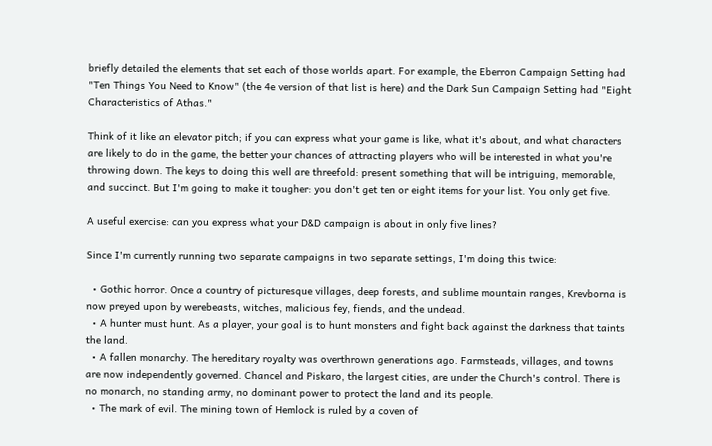briefly detailed the elements that set each of those worlds apart. For example, the Eberron Campaign Setting had "Ten Things You Need to Know" (the 4e version of that list is here) and the Dark Sun Campaign Setting had "Eight Characteristics of Athas."

Think of it like an elevator pitch; if you can express what your game is like, what it's about, and what characters are likely to do in the game, the better your chances of attracting players who will be interested in what you're throwing down. The keys to doing this well are threefold: present something that will be intriguing, memorable, and succinct. But I'm going to make it tougher: you don't get ten or eight items for your list. You only get five.

A useful exercise: can you express what your D&D campaign is about in only five lines?

Since I'm currently running two separate campaigns in two separate settings, I'm doing this twice:

  • Gothic horror. Once a country of picturesque villages, deep forests, and sublime mountain ranges, Krevborna is now preyed upon by werebeasts, witches, malicious fey, fiends, and the undead.
  • A hunter must hunt. As a player, your goal is to hunt monsters and fight back against the darkness that taints the land.
  • A fallen monarchy. The hereditary royalty was overthrown generations ago. Farmsteads, villages, and towns are now independently governed. Chancel and Piskaro, the largest cities, are under the Church's control. There is no monarch, no standing army, no dominant power to protect the land and its people.
  • The mark of evil. The mining town of Hemlock is ruled by a coven of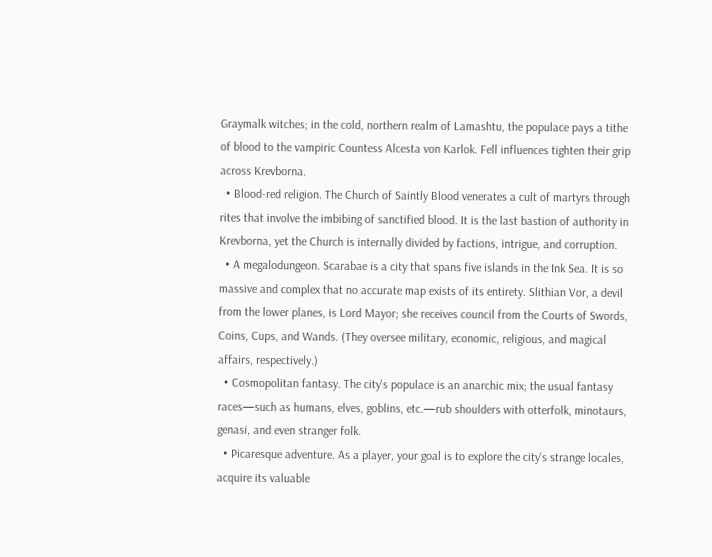Graymalk witches; in the cold, northern realm of Lamashtu, the populace pays a tithe of blood to the vampiric Countess Alcesta von Karlok. Fell influences tighten their grip across Krevborna.
  • Blood-red religion. The Church of Saintly Blood venerates a cult of martyrs through rites that involve the imbibing of sanctified blood. It is the last bastion of authority in Krevborna, yet the Church is internally divided by factions, intrigue, and corruption.
  • A megalodungeon. Scarabae is a city that spans five islands in the Ink Sea. It is so massive and complex that no accurate map exists of its entirety. Slithian Vor, a devil from the lower planes, is Lord Mayor; she receives council from the Courts of Swords, Coins, Cups, and Wands. (They oversee military, economic, religious, and magical affairs, respectively.)
  • Cosmopolitan fantasy. The city's populace is an anarchic mix; the usual fantasy races—such as humans, elves, goblins, etc.—rub shoulders with otterfolk, minotaurs, genasi, and even stranger folk.
  • Picaresque adventure. As a player, your goal is to explore the city's strange locales, acquire its valuable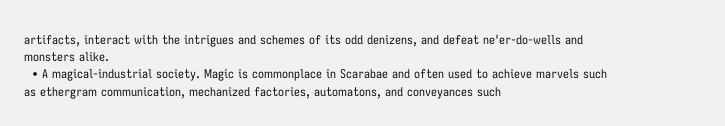artifacts, interact with the intrigues and schemes of its odd denizens, and defeat ne'er-do-wells and monsters alike.
  • A magical-industrial society. Magic is commonplace in Scarabae and often used to achieve marvels such as ethergram communication, mechanized factories, automatons, and conveyances such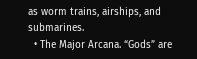as worm trains, airships, and submarines.
  • The Major Arcana. “Gods” are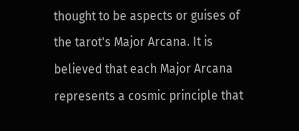thought to be aspects or guises of the tarot's Major Arcana. It is believed that each Major Arcana represents a cosmic principle that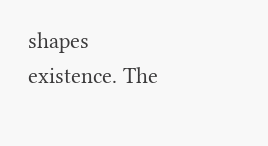shapes existence. The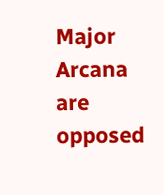Major Arcana are opposed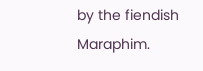by the fiendish Maraphim.